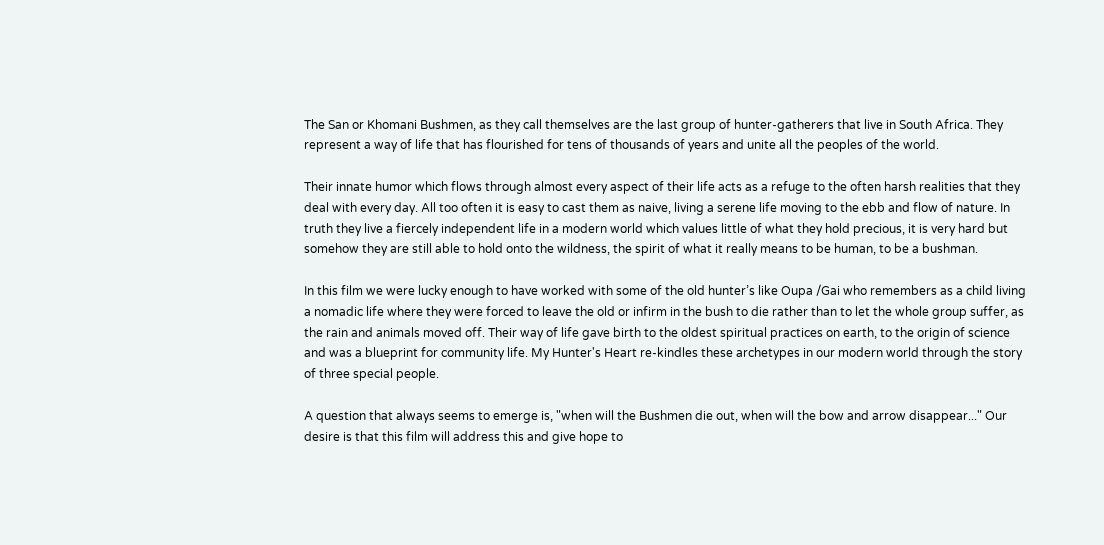The San or Khomani Bushmen, as they call themselves are the last group of hunter-gatherers that live in South Africa. They represent a way of life that has flourished for tens of thousands of years and unite all the peoples of the world.

Their innate humor which flows through almost every aspect of their life acts as a refuge to the often harsh realities that they deal with every day. All too often it is easy to cast them as naive, living a serene life moving to the ebb and flow of nature. In truth they live a fiercely independent life in a modern world which values little of what they hold precious, it is very hard but somehow they are still able to hold onto the wildness, the spirit of what it really means to be human, to be a bushman.

In this film we were lucky enough to have worked with some of the old hunter’s like Oupa /Gai who remembers as a child living a nomadic life where they were forced to leave the old or infirm in the bush to die rather than to let the whole group suffer, as the rain and animals moved off. Their way of life gave birth to the oldest spiritual practices on earth, to the origin of science and was a blueprint for community life. My Hunter's Heart re-kindles these archetypes in our modern world through the story of three special people.

A question that always seems to emerge is, "when will the Bushmen die out, when will the bow and arrow disappear..." Our desire is that this film will address this and give hope to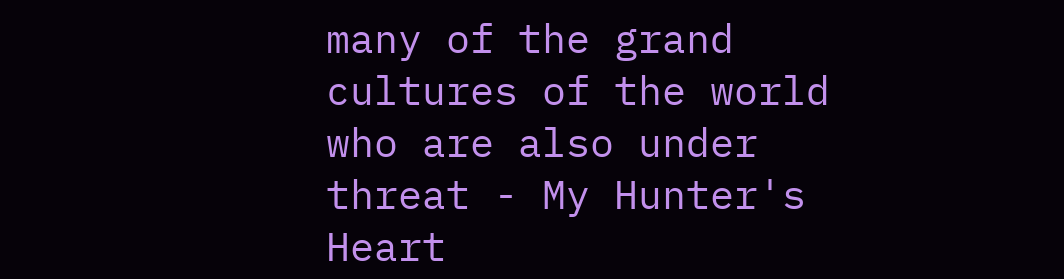many of the grand cultures of the world who are also under threat - My Hunter's Heart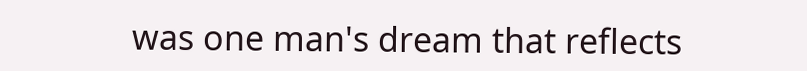was one man's dream that reflects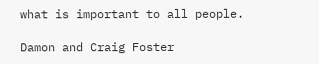what is important to all people.

Damon and Craig Foster